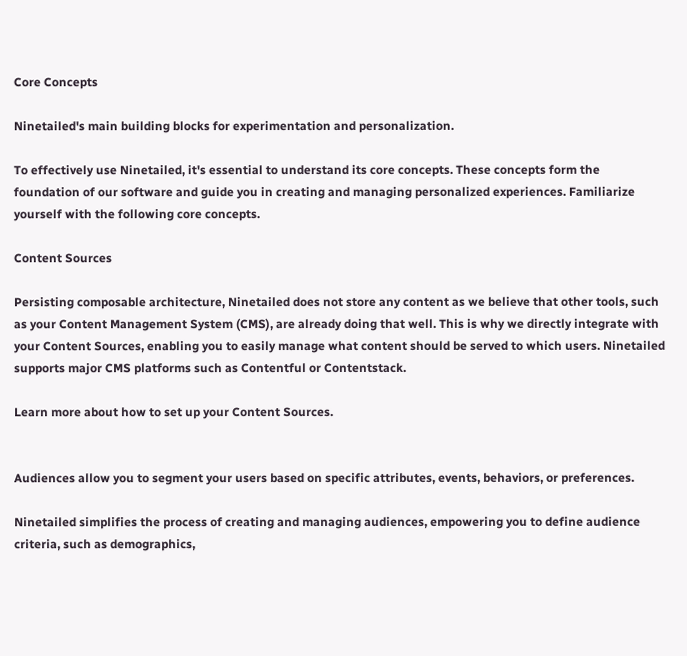Core Concepts

Ninetailed's main building blocks for experimentation and personalization.

To effectively use Ninetailed, it's essential to understand its core concepts. These concepts form the foundation of our software and guide you in creating and managing personalized experiences. Familiarize yourself with the following core concepts.

Content Sources

Persisting composable architecture, Ninetailed does not store any content as we believe that other tools, such as your Content Management System (CMS), are already doing that well. This is why we directly integrate with your Content Sources, enabling you to easily manage what content should be served to which users. Ninetailed supports major CMS platforms such as Contentful or Contentstack.

Learn more about how to set up your Content Sources.


Audiences allow you to segment your users based on specific attributes, events, behaviors, or preferences.

Ninetailed simplifies the process of creating and managing audiences, empowering you to define audience criteria, such as demographics,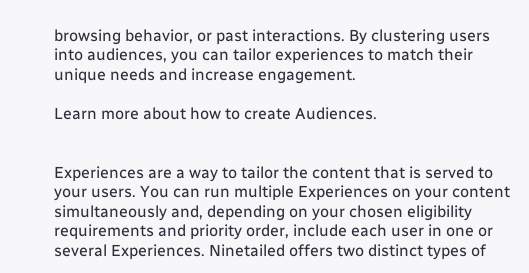browsing behavior, or past interactions. By clustering users into audiences, you can tailor experiences to match their unique needs and increase engagement.

Learn more about how to create Audiences.


Experiences are a way to tailor the content that is served to your users. You can run multiple Experiences on your content simultaneously and, depending on your chosen eligibility requirements and priority order, include each user in one or several Experiences. Ninetailed offers two distinct types of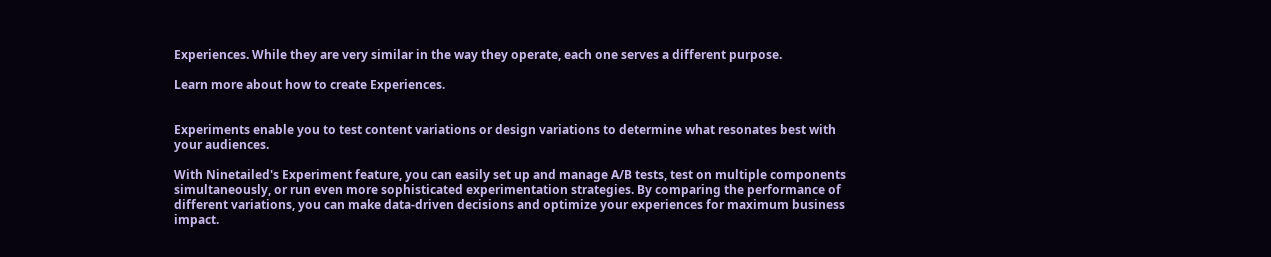Experiences. While they are very similar in the way they operate, each one serves a different purpose.

Learn more about how to create Experiences.


Experiments enable you to test content variations or design variations to determine what resonates best with your audiences.

With Ninetailed's Experiment feature, you can easily set up and manage A/B tests, test on multiple components simultaneously, or run even more sophisticated experimentation strategies. By comparing the performance of different variations, you can make data-driven decisions and optimize your experiences for maximum business impact.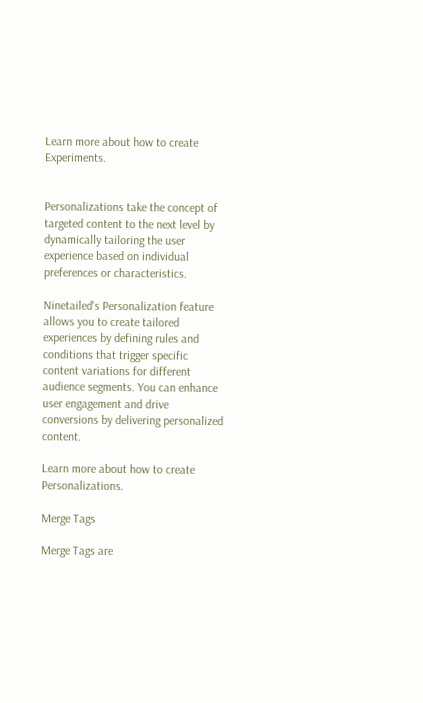Learn more about how to create Experiments.


Personalizations take the concept of targeted content to the next level by dynamically tailoring the user experience based on individual preferences or characteristics.

Ninetailed's Personalization feature allows you to create tailored experiences by defining rules and conditions that trigger specific content variations for different audience segments. You can enhance user engagement and drive conversions by delivering personalized content.

Learn more about how to create Personalizations.

Merge Tags

Merge Tags are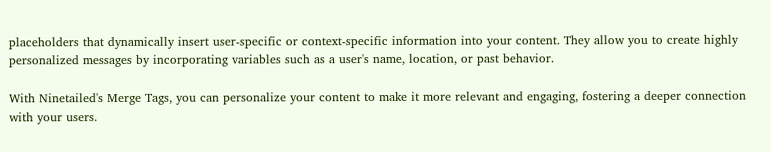placeholders that dynamically insert user-specific or context-specific information into your content. They allow you to create highly personalized messages by incorporating variables such as a user's name, location, or past behavior.

With Ninetailed's Merge Tags, you can personalize your content to make it more relevant and engaging, fostering a deeper connection with your users.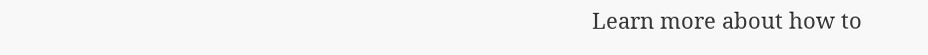Learn more about how to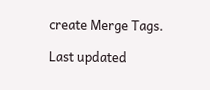create Merge Tags.

Last updated